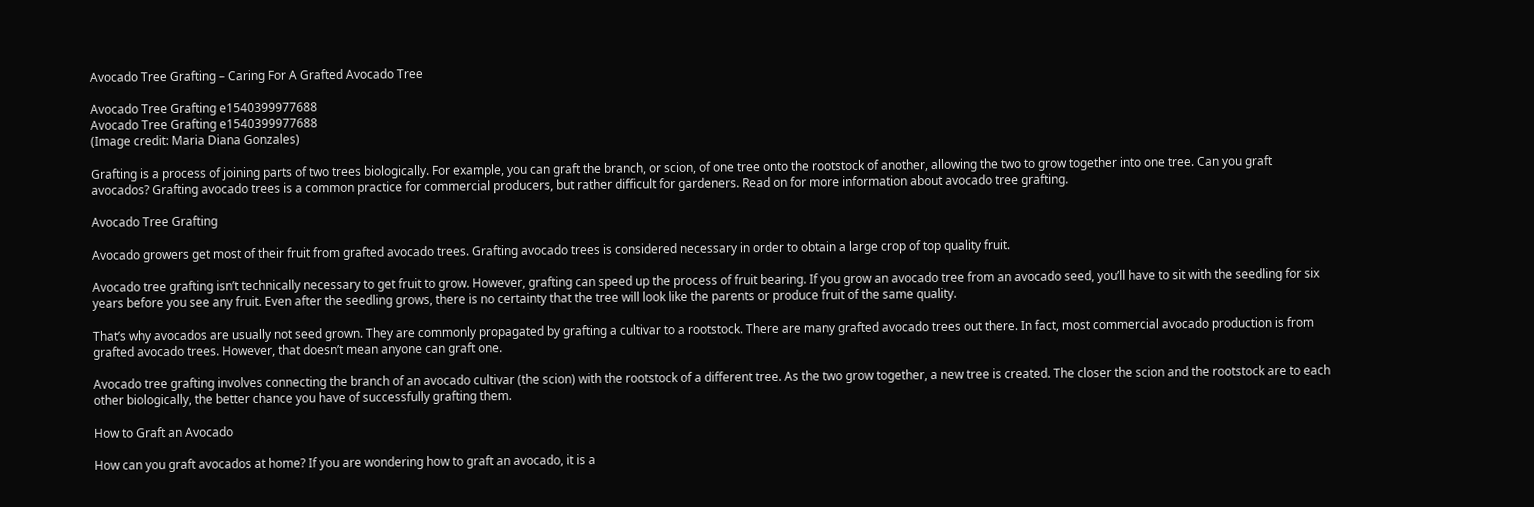Avocado Tree Grafting – Caring For A Grafted Avocado Tree

Avocado Tree Grafting e1540399977688
Avocado Tree Grafting e1540399977688
(Image credit: Maria Diana Gonzales)

Grafting is a process of joining parts of two trees biologically. For example, you can graft the branch, or scion, of one tree onto the rootstock of another, allowing the two to grow together into one tree. Can you graft avocados? Grafting avocado trees is a common practice for commercial producers, but rather difficult for gardeners. Read on for more information about avocado tree grafting.

Avocado Tree Grafting

Avocado growers get most of their fruit from grafted avocado trees. Grafting avocado trees is considered necessary in order to obtain a large crop of top quality fruit.

Avocado tree grafting isn’t technically necessary to get fruit to grow. However, grafting can speed up the process of fruit bearing. If you grow an avocado tree from an avocado seed, you’ll have to sit with the seedling for six years before you see any fruit. Even after the seedling grows, there is no certainty that the tree will look like the parents or produce fruit of the same quality.

That’s why avocados are usually not seed grown. They are commonly propagated by grafting a cultivar to a rootstock. There are many grafted avocado trees out there. In fact, most commercial avocado production is from grafted avocado trees. However, that doesn’t mean anyone can graft one.

Avocado tree grafting involves connecting the branch of an avocado cultivar (the scion) with the rootstock of a different tree. As the two grow together, a new tree is created. The closer the scion and the rootstock are to each other biologically, the better chance you have of successfully grafting them.

How to Graft an Avocado

How can you graft avocados at home? If you are wondering how to graft an avocado, it is a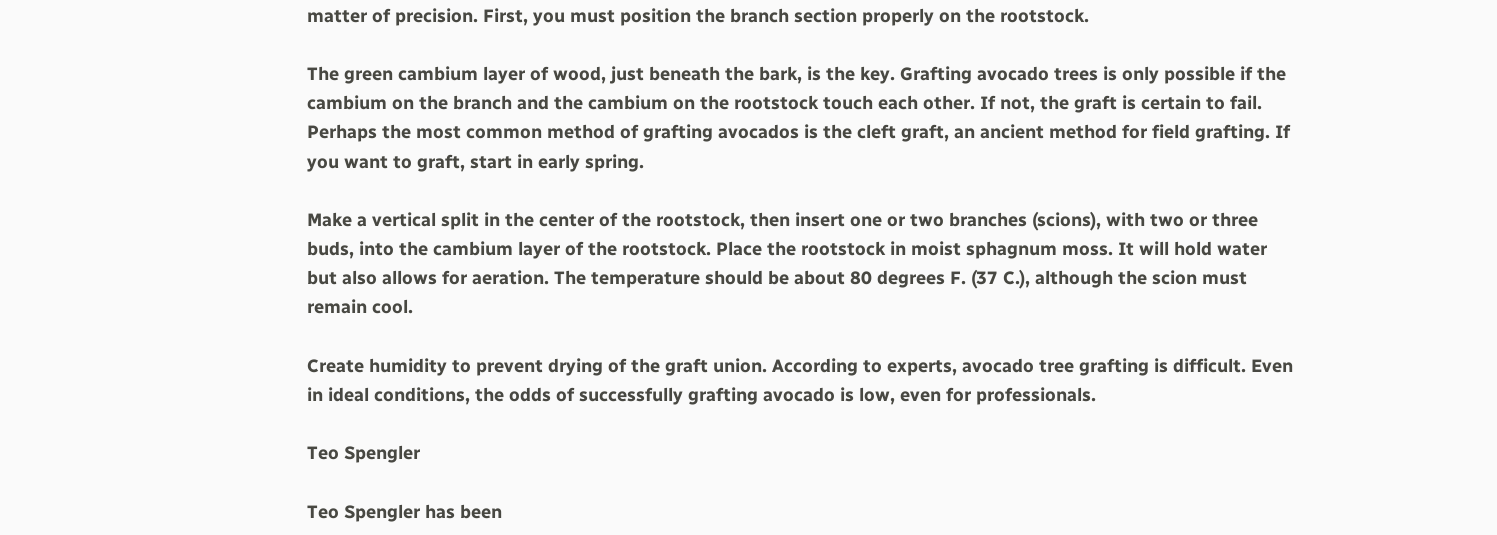matter of precision. First, you must position the branch section properly on the rootstock.

The green cambium layer of wood, just beneath the bark, is the key. Grafting avocado trees is only possible if the cambium on the branch and the cambium on the rootstock touch each other. If not, the graft is certain to fail. Perhaps the most common method of grafting avocados is the cleft graft, an ancient method for field grafting. If you want to graft, start in early spring.

Make a vertical split in the center of the rootstock, then insert one or two branches (scions), with two or three buds, into the cambium layer of the rootstock. Place the rootstock in moist sphagnum moss. It will hold water but also allows for aeration. The temperature should be about 80 degrees F. (37 C.), although the scion must remain cool.

Create humidity to prevent drying of the graft union. According to experts, avocado tree grafting is difficult. Even in ideal conditions, the odds of successfully grafting avocado is low, even for professionals.

Teo Spengler

Teo Spengler has been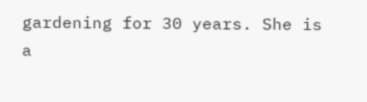gardening for 30 years. She is a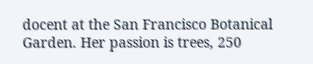docent at the San Francisco Botanical Garden. Her passion is trees, 250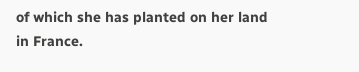of which she has planted on her land in France.